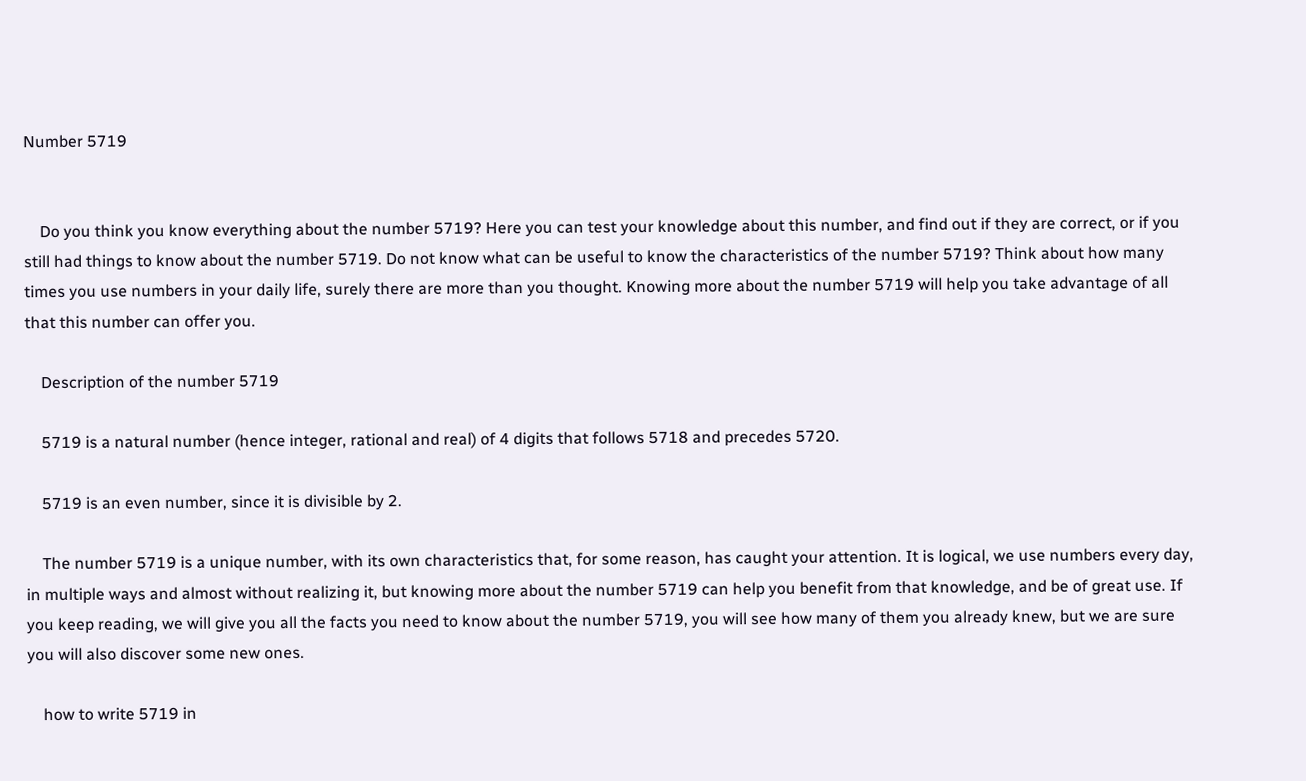Number 5719


    Do you think you know everything about the number 5719? Here you can test your knowledge about this number, and find out if they are correct, or if you still had things to know about the number 5719. Do not know what can be useful to know the characteristics of the number 5719? Think about how many times you use numbers in your daily life, surely there are more than you thought. Knowing more about the number 5719 will help you take advantage of all that this number can offer you.

    Description of the number 5719

    5719 is a natural number (hence integer, rational and real) of 4 digits that follows 5718 and precedes 5720.

    5719 is an even number, since it is divisible by 2.

    The number 5719 is a unique number, with its own characteristics that, for some reason, has caught your attention. It is logical, we use numbers every day, in multiple ways and almost without realizing it, but knowing more about the number 5719 can help you benefit from that knowledge, and be of great use. If you keep reading, we will give you all the facts you need to know about the number 5719, you will see how many of them you already knew, but we are sure you will also discover some new ones.

    how to write 5719 in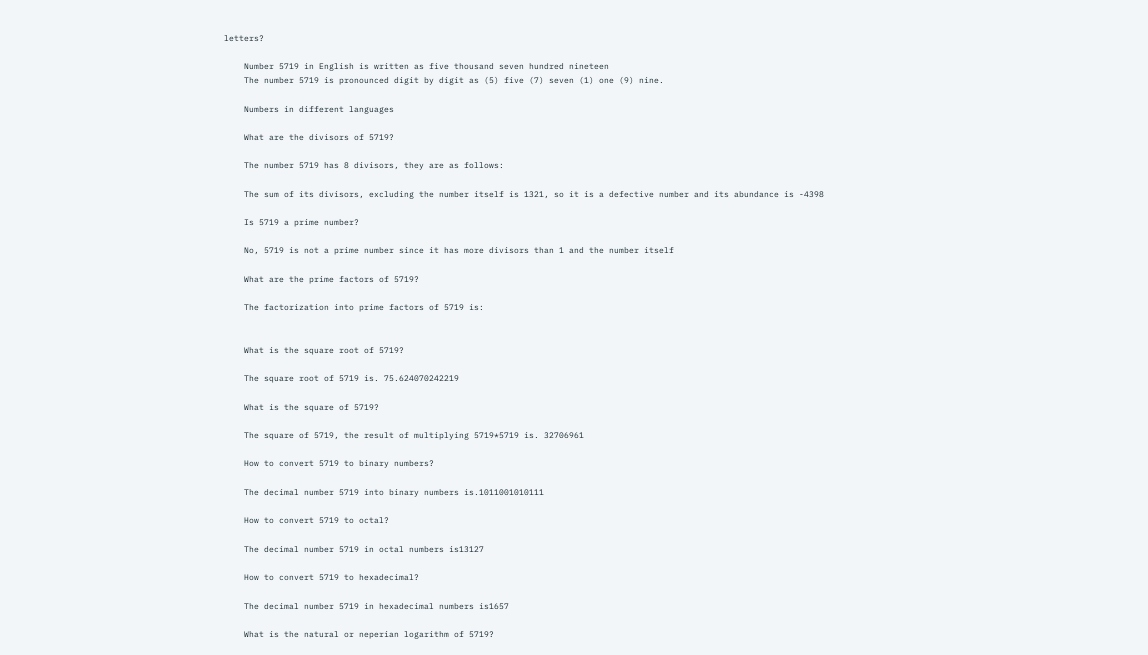letters?

    Number 5719 in English is written as five thousand seven hundred nineteen
    The number 5719 is pronounced digit by digit as (5) five (7) seven (1) one (9) nine.

    Numbers in different languages

    What are the divisors of 5719?

    The number 5719 has 8 divisors, they are as follows:

    The sum of its divisors, excluding the number itself is 1321, so it is a defective number and its abundance is -4398

    Is 5719 a prime number?

    No, 5719 is not a prime number since it has more divisors than 1 and the number itself

    What are the prime factors of 5719?

    The factorization into prime factors of 5719 is:


    What is the square root of 5719?

    The square root of 5719 is. 75.624070242219

    What is the square of 5719?

    The square of 5719, the result of multiplying 5719*5719 is. 32706961

    How to convert 5719 to binary numbers?

    The decimal number 5719 into binary numbers is.1011001010111

    How to convert 5719 to octal?

    The decimal number 5719 in octal numbers is13127

    How to convert 5719 to hexadecimal?

    The decimal number 5719 in hexadecimal numbers is1657

    What is the natural or neperian logarithm of 5719?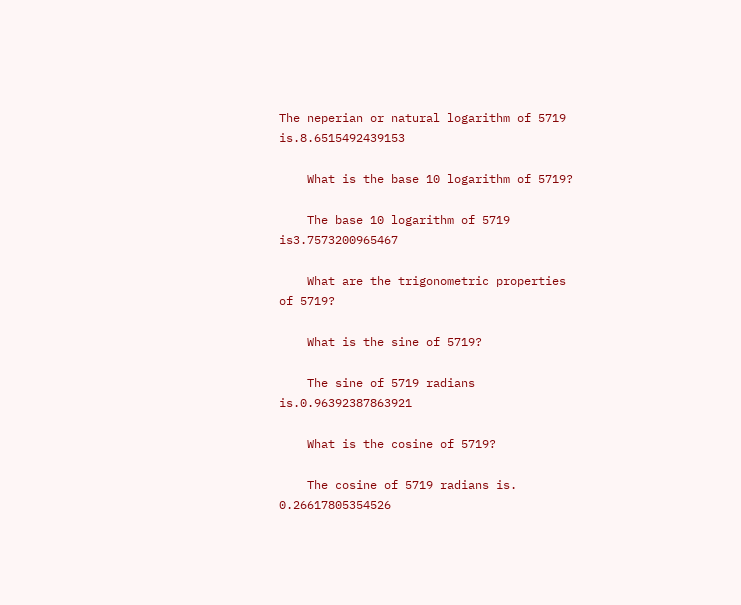The neperian or natural logarithm of 5719 is.8.6515492439153

    What is the base 10 logarithm of 5719?

    The base 10 logarithm of 5719 is3.7573200965467

    What are the trigonometric properties of 5719?

    What is the sine of 5719?

    The sine of 5719 radians is.0.96392387863921

    What is the cosine of 5719?

    The cosine of 5719 radians is. 0.26617805354526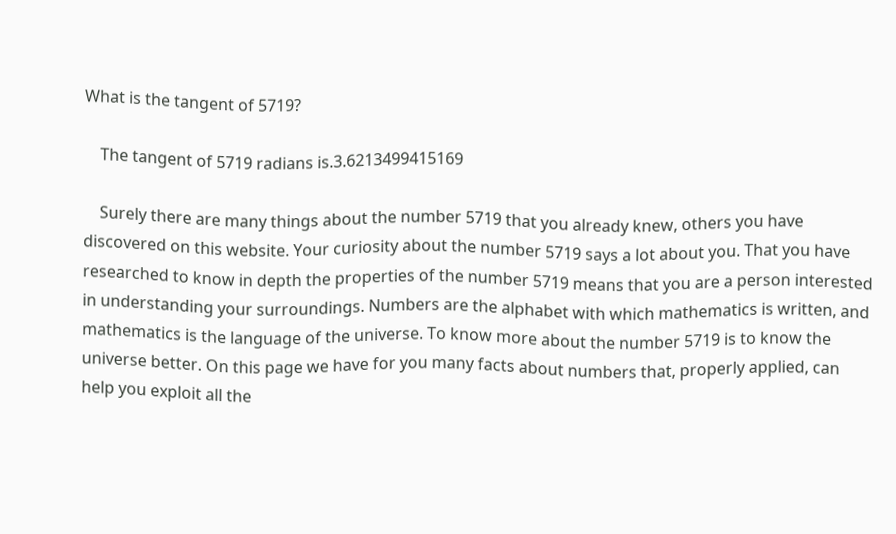What is the tangent of 5719?

    The tangent of 5719 radians is.3.6213499415169

    Surely there are many things about the number 5719 that you already knew, others you have discovered on this website. Your curiosity about the number 5719 says a lot about you. That you have researched to know in depth the properties of the number 5719 means that you are a person interested in understanding your surroundings. Numbers are the alphabet with which mathematics is written, and mathematics is the language of the universe. To know more about the number 5719 is to know the universe better. On this page we have for you many facts about numbers that, properly applied, can help you exploit all the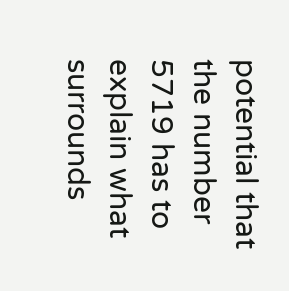potential that the number 5719 has to explain what surrounds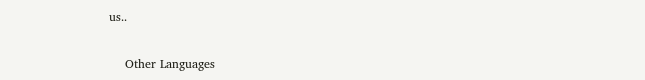us..

    Other Languages